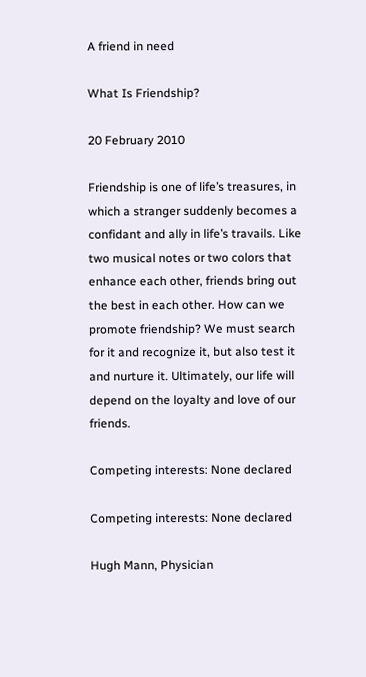A friend in need

What Is Friendship?

20 February 2010

Friendship is one of life’s treasures, in which a stranger suddenly becomes a confidant and ally in life’s travails. Like two musical notes or two colors that enhance each other, friends bring out the best in each other. How can we promote friendship? We must search for it and recognize it, but also test it and nurture it. Ultimately, our life will depend on the loyalty and love of our friends.

Competing interests: None declared

Competing interests: None declared

Hugh Mann, Physician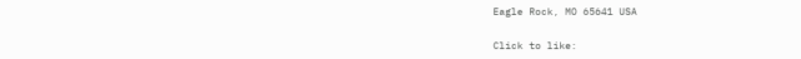Eagle Rock, MO 65641 USA

Click to like: